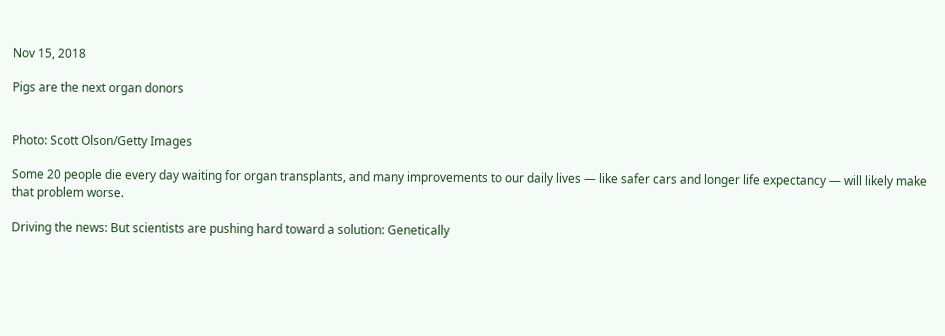Nov 15, 2018

Pigs are the next organ donors


Photo: Scott Olson/Getty Images

Some 20 people die every day waiting for organ transplants, and many improvements to our daily lives — like safer cars and longer life expectancy — will likely make that problem worse.

Driving the news: But scientists are pushing hard toward a solution: Genetically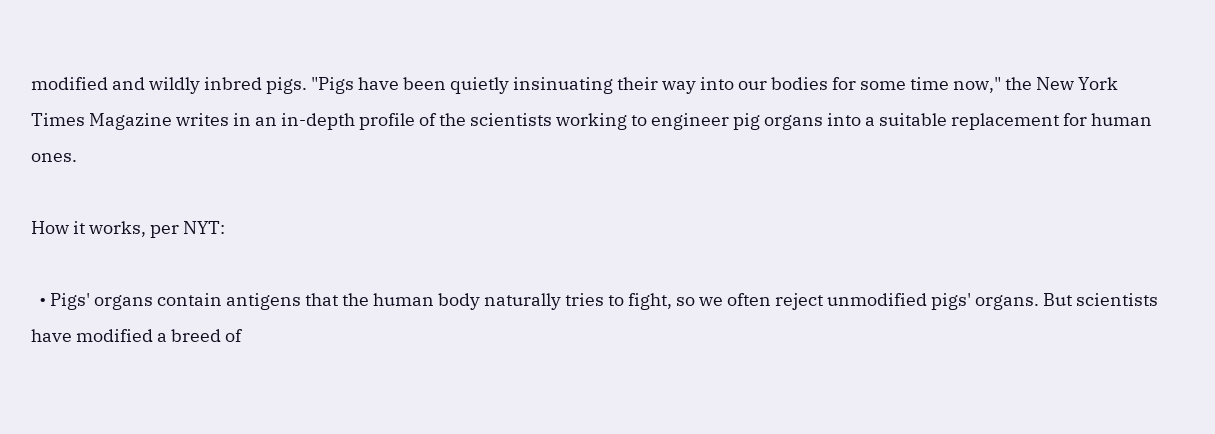modified and wildly inbred pigs. "Pigs have been quietly insinuating their way into our bodies for some time now," the New York Times Magazine writes in an in-depth profile of the scientists working to engineer pig organs into a suitable replacement for human ones.

How it works, per NYT:

  • Pigs' organs contain antigens that the human body naturally tries to fight, so we often reject unmodified pigs' organs. But scientists have modified a breed of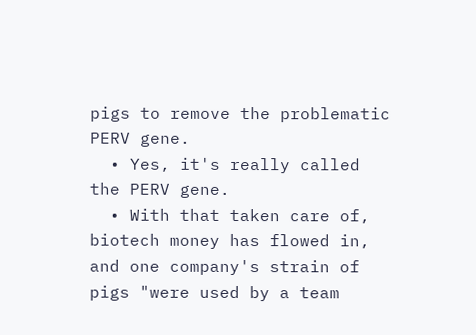pigs to remove the problematic PERV gene.
  • Yes, it's really called the PERV gene.
  • With that taken care of, biotech money has flowed in, and one company's strain of pigs "were used by a team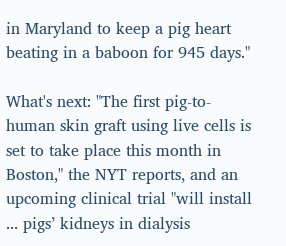in Maryland to keep a pig heart beating in a baboon for 945 days."

What's next: "The first pig-to-human skin graft using live cells is set to take place this month in Boston," the NYT reports, and an upcoming clinical trial "will install ... pigs’ kidneys in dialysis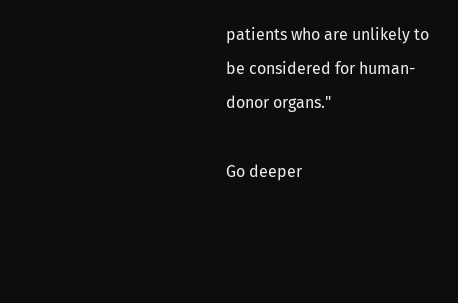patients who are unlikely to be considered for human-donor organs."

Go deeper